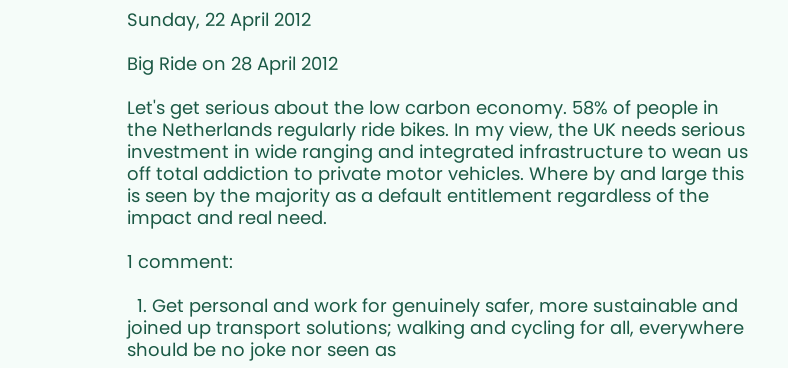Sunday, 22 April 2012

Big Ride on 28 April 2012

Let's get serious about the low carbon economy. 58% of people in the Netherlands regularly ride bikes. In my view, the UK needs serious investment in wide ranging and integrated infrastructure to wean us off total addiction to private motor vehicles. Where by and large this is seen by the majority as a default entitlement regardless of the impact and real need.

1 comment:

  1. Get personal and work for genuinely safer, more sustainable and joined up transport solutions; walking and cycling for all, everywhere should be no joke nor seen as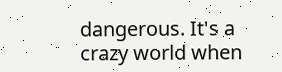dangerous. It's a crazy world when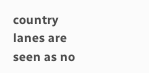country lanes are seen as no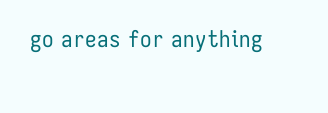go areas for anything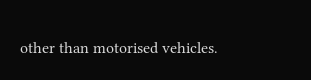other than motorised vehicles.